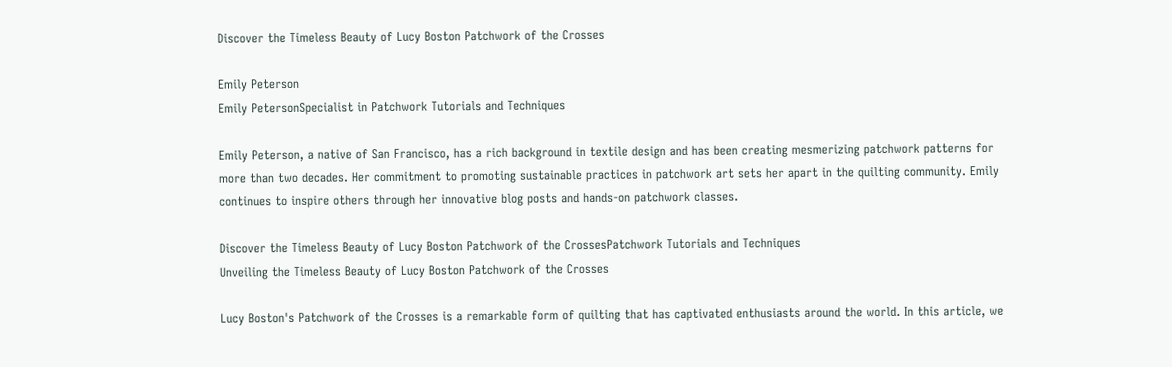Discover the Timeless Beauty of Lucy Boston Patchwork of the Crosses

Emily Peterson
Emily PetersonSpecialist in Patchwork Tutorials and Techniques

Emily Peterson, a native of San Francisco, has a rich background in textile design and has been creating mesmerizing patchwork patterns for more than two decades. Her commitment to promoting sustainable practices in patchwork art sets her apart in the quilting community. Emily continues to inspire others through her innovative blog posts and hands-on patchwork classes.

Discover the Timeless Beauty of Lucy Boston Patchwork of the CrossesPatchwork Tutorials and Techniques
Unveiling the Timeless Beauty of Lucy Boston Patchwork of the Crosses

Lucy Boston's Patchwork of the Crosses is a remarkable form of quilting that has captivated enthusiasts around the world. In this article, we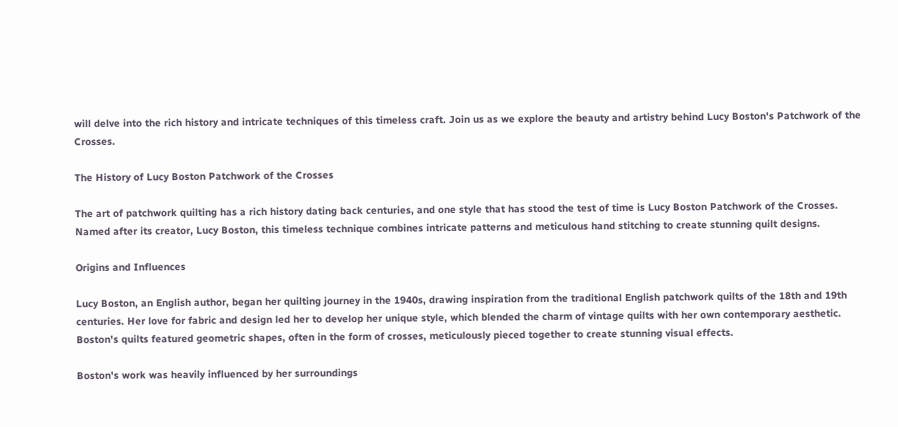will delve into the rich history and intricate techniques of this timeless craft. Join us as we explore the beauty and artistry behind Lucy Boston's Patchwork of the Crosses.

The History of Lucy Boston Patchwork of the Crosses

The art of patchwork quilting has a rich history dating back centuries, and one style that has stood the test of time is Lucy Boston Patchwork of the Crosses. Named after its creator, Lucy Boston, this timeless technique combines intricate patterns and meticulous hand stitching to create stunning quilt designs.

Origins and Influences

Lucy Boston, an English author, began her quilting journey in the 1940s, drawing inspiration from the traditional English patchwork quilts of the 18th and 19th centuries. Her love for fabric and design led her to develop her unique style, which blended the charm of vintage quilts with her own contemporary aesthetic. Boston's quilts featured geometric shapes, often in the form of crosses, meticulously pieced together to create stunning visual effects.

Boston's work was heavily influenced by her surroundings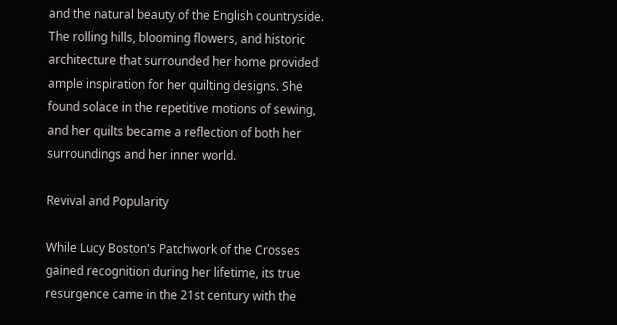and the natural beauty of the English countryside. The rolling hills, blooming flowers, and historic architecture that surrounded her home provided ample inspiration for her quilting designs. She found solace in the repetitive motions of sewing, and her quilts became a reflection of both her surroundings and her inner world.

Revival and Popularity

While Lucy Boston's Patchwork of the Crosses gained recognition during her lifetime, its true resurgence came in the 21st century with the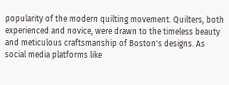popularity of the modern quilting movement. Quilters, both experienced and novice, were drawn to the timeless beauty and meticulous craftsmanship of Boston's designs. As social media platforms like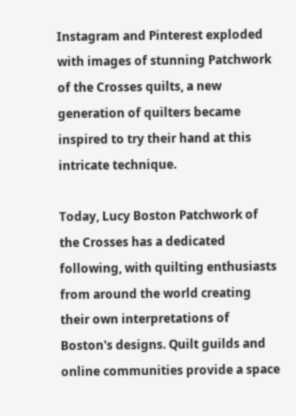Instagram and Pinterest exploded with images of stunning Patchwork of the Crosses quilts, a new generation of quilters became inspired to try their hand at this intricate technique.

Today, Lucy Boston Patchwork of the Crosses has a dedicated following, with quilting enthusiasts from around the world creating their own interpretations of Boston's designs. Quilt guilds and online communities provide a space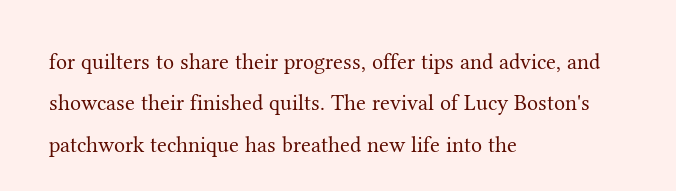for quilters to share their progress, offer tips and advice, and showcase their finished quilts. The revival of Lucy Boston's patchwork technique has breathed new life into the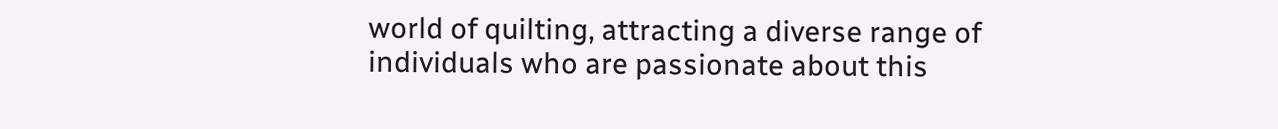world of quilting, attracting a diverse range of individuals who are passionate about this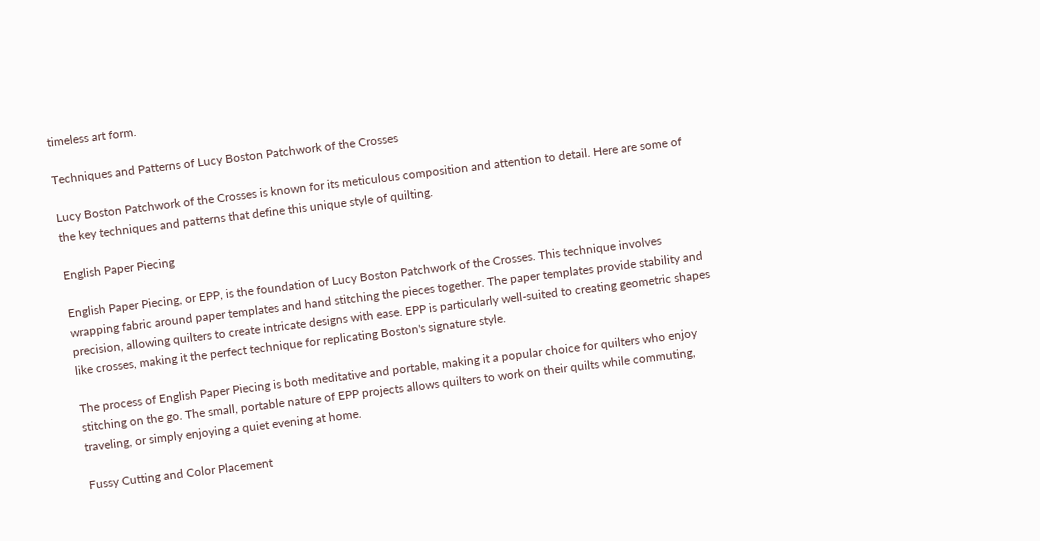timeless art form.

Techniques and Patterns of Lucy Boston Patchwork of the Crosses

Lucy Boston Patchwork of the Crosses is known for its meticulous composition and attention to detail. Here are some of the key techniques and patterns that define this unique style of quilting.

English Paper Piecing

English Paper Piecing, or EPP, is the foundation of Lucy Boston Patchwork of the Crosses. This technique involves wrapping fabric around paper templates and hand stitching the pieces together. The paper templates provide stability and precision, allowing quilters to create intricate designs with ease. EPP is particularly well-suited to creating geometric shapes like crosses, making it the perfect technique for replicating Boston's signature style.

The process of English Paper Piecing is both meditative and portable, making it a popular choice for quilters who enjoy stitching on the go. The small, portable nature of EPP projects allows quilters to work on their quilts while commuting, traveling, or simply enjoying a quiet evening at home.

Fussy Cutting and Color Placement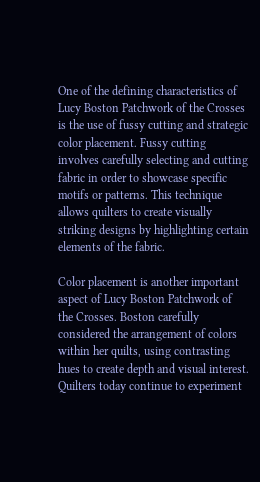One of the defining characteristics of Lucy Boston Patchwork of the Crosses is the use of fussy cutting and strategic color placement. Fussy cutting involves carefully selecting and cutting fabric in order to showcase specific motifs or patterns. This technique allows quilters to create visually striking designs by highlighting certain elements of the fabric.

Color placement is another important aspect of Lucy Boston Patchwork of the Crosses. Boston carefully considered the arrangement of colors within her quilts, using contrasting hues to create depth and visual interest. Quilters today continue to experiment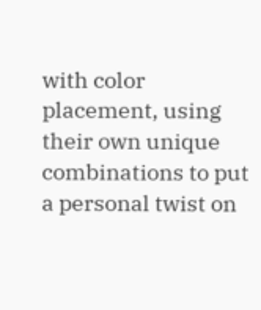with color placement, using their own unique combinations to put a personal twist on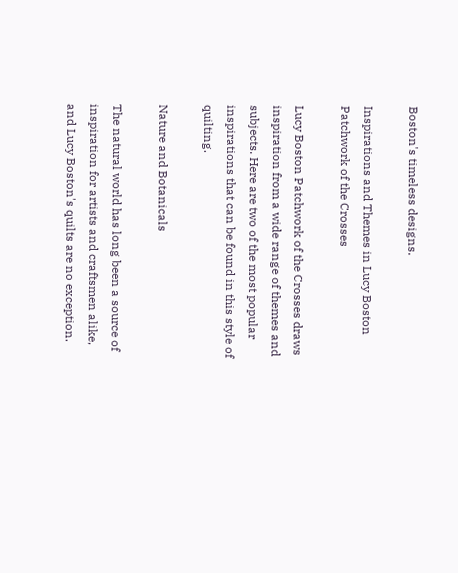Boston's timeless designs.

Inspirations and Themes in Lucy Boston Patchwork of the Crosses

Lucy Boston Patchwork of the Crosses draws inspiration from a wide range of themes and subjects. Here are two of the most popular inspirations that can be found in this style of quilting.

Nature and Botanicals

The natural world has long been a source of inspiration for artists and craftsmen alike, and Lucy Boston's quilts are no exception.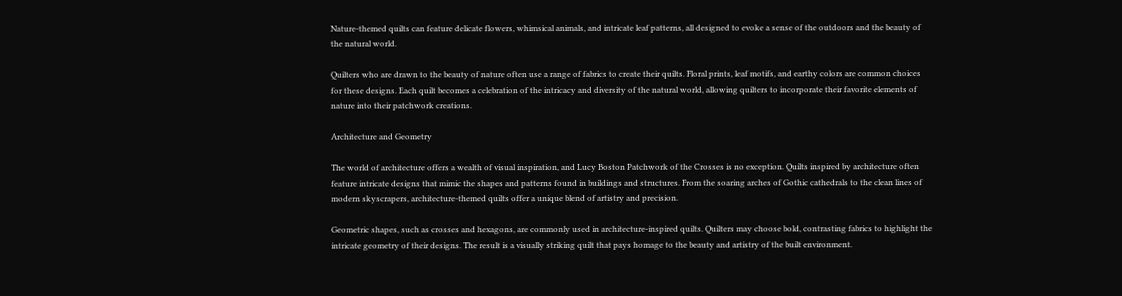Nature-themed quilts can feature delicate flowers, whimsical animals, and intricate leaf patterns, all designed to evoke a sense of the outdoors and the beauty of the natural world.

Quilters who are drawn to the beauty of nature often use a range of fabrics to create their quilts. Floral prints, leaf motifs, and earthy colors are common choices for these designs. Each quilt becomes a celebration of the intricacy and diversity of the natural world, allowing quilters to incorporate their favorite elements of nature into their patchwork creations.

Architecture and Geometry

The world of architecture offers a wealth of visual inspiration, and Lucy Boston Patchwork of the Crosses is no exception. Quilts inspired by architecture often feature intricate designs that mimic the shapes and patterns found in buildings and structures. From the soaring arches of Gothic cathedrals to the clean lines of modern skyscrapers, architecture-themed quilts offer a unique blend of artistry and precision.

Geometric shapes, such as crosses and hexagons, are commonly used in architecture-inspired quilts. Quilters may choose bold, contrasting fabrics to highlight the intricate geometry of their designs. The result is a visually striking quilt that pays homage to the beauty and artistry of the built environment.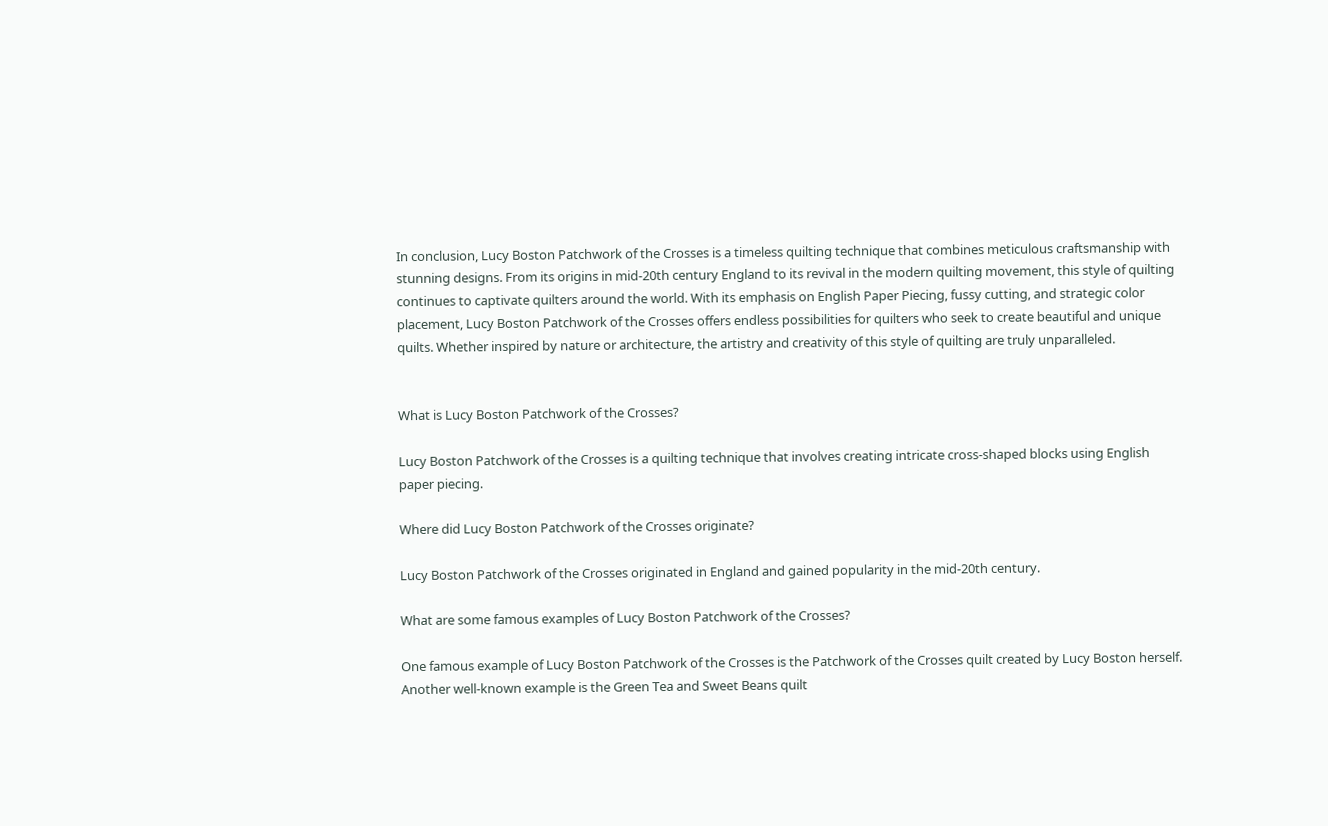In conclusion, Lucy Boston Patchwork of the Crosses is a timeless quilting technique that combines meticulous craftsmanship with stunning designs. From its origins in mid-20th century England to its revival in the modern quilting movement, this style of quilting continues to captivate quilters around the world. With its emphasis on English Paper Piecing, fussy cutting, and strategic color placement, Lucy Boston Patchwork of the Crosses offers endless possibilities for quilters who seek to create beautiful and unique quilts. Whether inspired by nature or architecture, the artistry and creativity of this style of quilting are truly unparalleled.


What is Lucy Boston Patchwork of the Crosses?

Lucy Boston Patchwork of the Crosses is a quilting technique that involves creating intricate cross-shaped blocks using English paper piecing.

Where did Lucy Boston Patchwork of the Crosses originate?

Lucy Boston Patchwork of the Crosses originated in England and gained popularity in the mid-20th century.

What are some famous examples of Lucy Boston Patchwork of the Crosses?

One famous example of Lucy Boston Patchwork of the Crosses is the Patchwork of the Crosses quilt created by Lucy Boston herself. Another well-known example is the Green Tea and Sweet Beans quilt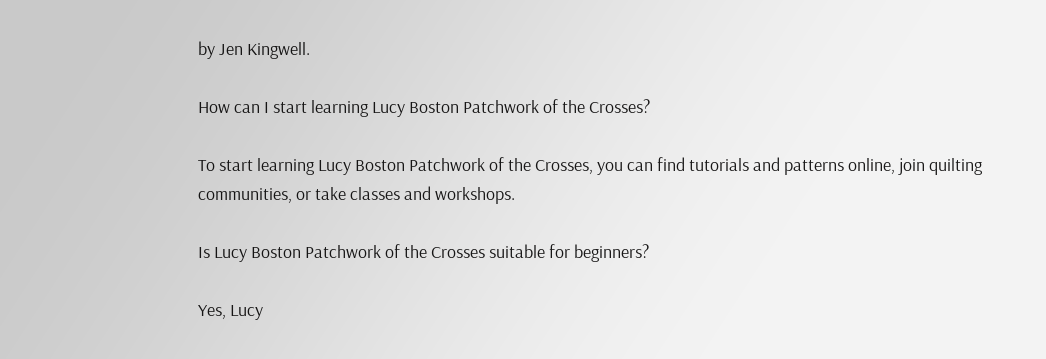by Jen Kingwell.

How can I start learning Lucy Boston Patchwork of the Crosses?

To start learning Lucy Boston Patchwork of the Crosses, you can find tutorials and patterns online, join quilting communities, or take classes and workshops.

Is Lucy Boston Patchwork of the Crosses suitable for beginners?

Yes, Lucy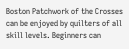Boston Patchwork of the Crosses can be enjoyed by quilters of all skill levels. Beginners can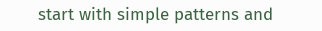start with simple patterns and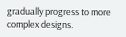gradually progress to more complex designs.